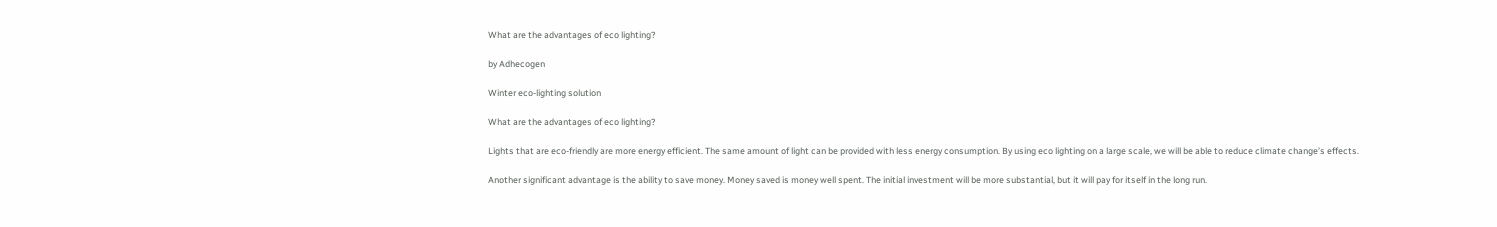What are the advantages of eco lighting?

by Adhecogen

Winter eco-lighting solution

What are the advantages of eco lighting?

Lights that are eco-friendly are more energy efficient. The same amount of light can be provided with less energy consumption. By using eco lighting on a large scale, we will be able to reduce climate change’s effects.

Another significant advantage is the ability to save money. Money saved is money well spent. The initial investment will be more substantial, but it will pay for itself in the long run.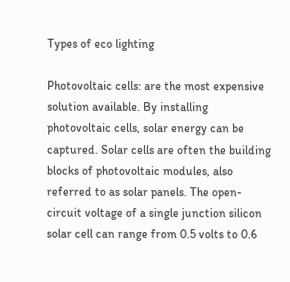Types of eco lighting

Photovoltaic cells: are the most expensive solution available. By installing photovoltaic cells, solar energy can be captured. Solar cells are often the building blocks of photovoltaic modules, also referred to as solar panels. The open-circuit voltage of a single junction silicon solar cell can range from 0.5 volts to 0.6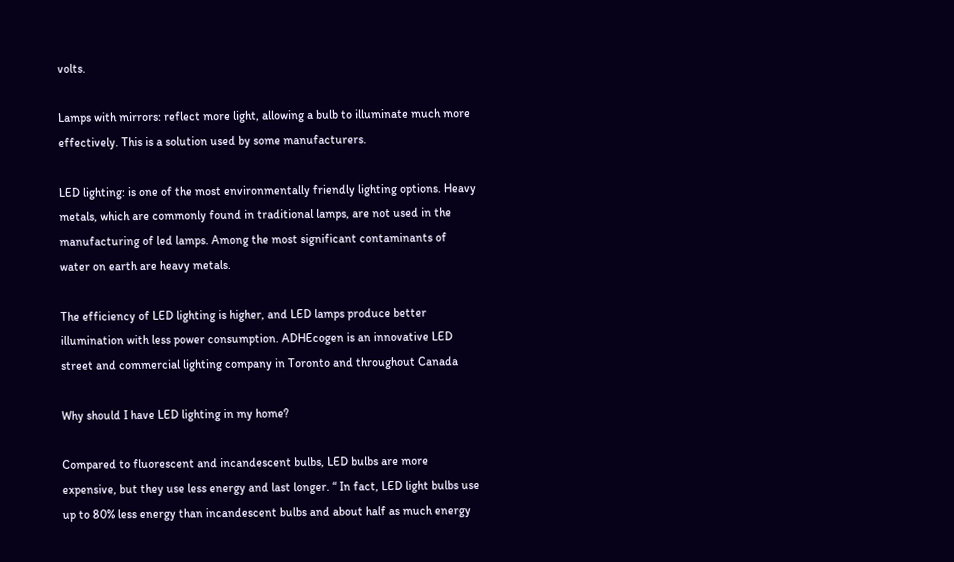volts.

Lamps with mirrors: reflect more light, allowing a bulb to illuminate much more effectively. This is a solution used by some manufacturers.

LED lighting: is one of the most environmentally friendly lighting options. Heavy metals, which are commonly found in traditional lamps, are not used in the manufacturing of led lamps. Among the most significant contaminants of water on earth are heavy metals.

The efficiency of LED lighting is higher, and LED lamps produce better illumination with less power consumption. ADHEcogen is an innovative LED street and commercial lighting company in Toronto and throughout Canada

Why should I have LED lighting in my home?

Compared to fluorescent and incandescent bulbs, LED bulbs are more expensive, but they use less energy and last longer. “ In fact, LED light bulbs use up to 80% less energy than incandescent bulbs and about half as much energy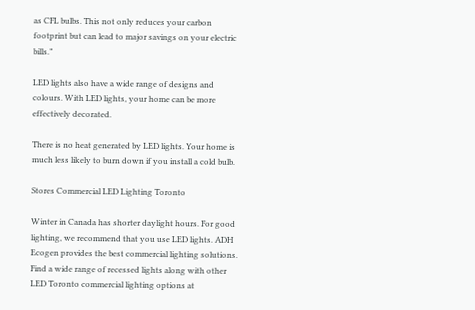as CFL bulbs. This not only reduces your carbon footprint but can lead to major savings on your electric bills.”

LED lights also have a wide range of designs and colours. With LED lights, your home can be more effectively decorated.

There is no heat generated by LED lights. Your home is much less likely to burn down if you install a cold bulb.

Stores Commercial LED Lighting Toronto

Winter in Canada has shorter daylight hours. For good lighting, we recommend that you use LED lights. ADH Ecogen provides the best commercial lighting solutions. Find a wide range of recessed lights along with other LED Toronto commercial lighting options at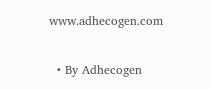www.adhecogen.com

  • By Adhecogen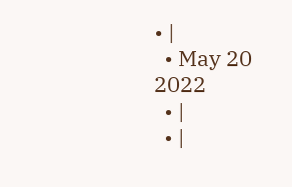• |
  • May 20 2022
  • |
  • |